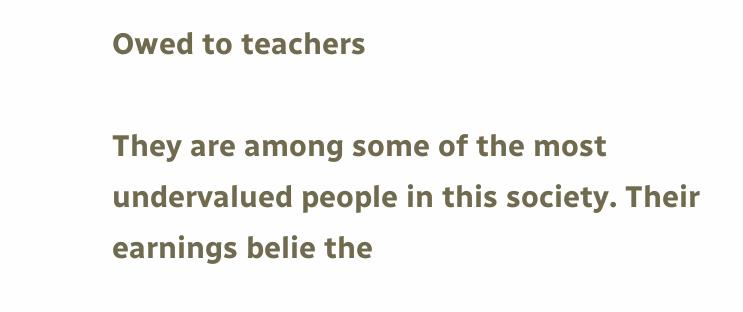Owed to teachers

They are among some of the most undervalued people in this society. Their earnings belie the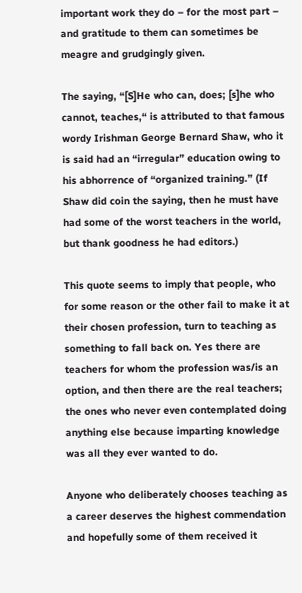important work they do – for the most part – and gratitude to them can sometimes be meagre and grudgingly given.

The saying, “[S]He who can, does; [s]he who cannot, teaches,“ is attributed to that famous wordy Irishman George Bernard Shaw, who it is said had an “irregular” education owing to his abhorrence of “organized training.” (If Shaw did coin the saying, then he must have had some of the worst teachers in the world, but thank goodness he had editors.)

This quote seems to imply that people, who for some reason or the other fail to make it at their chosen profession, turn to teaching as something to fall back on. Yes there are teachers for whom the profession was/is an option, and then there are the real teachers; the ones who never even contemplated doing anything else because imparting knowledge was all they ever wanted to do.

Anyone who deliberately chooses teaching as a career deserves the highest commendation and hopefully some of them received it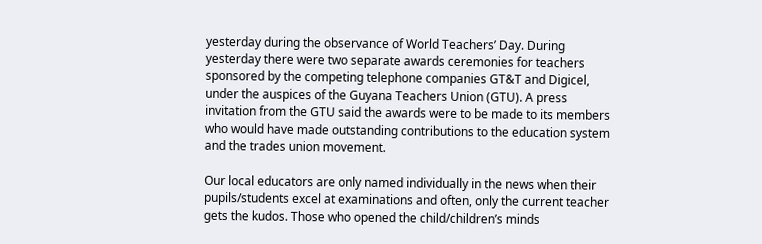yesterday during the observance of World Teachers’ Day. During yesterday there were two separate awards ceremonies for teachers sponsored by the competing telephone companies GT&T and Digicel, under the auspices of the Guyana Teachers Union (GTU). A press invitation from the GTU said the awards were to be made to its members who would have made outstanding contributions to the education system and the trades union movement.

Our local educators are only named individually in the news when their pupils/students excel at examinations and often, only the current teacher gets the kudos. Those who opened the child/children’s minds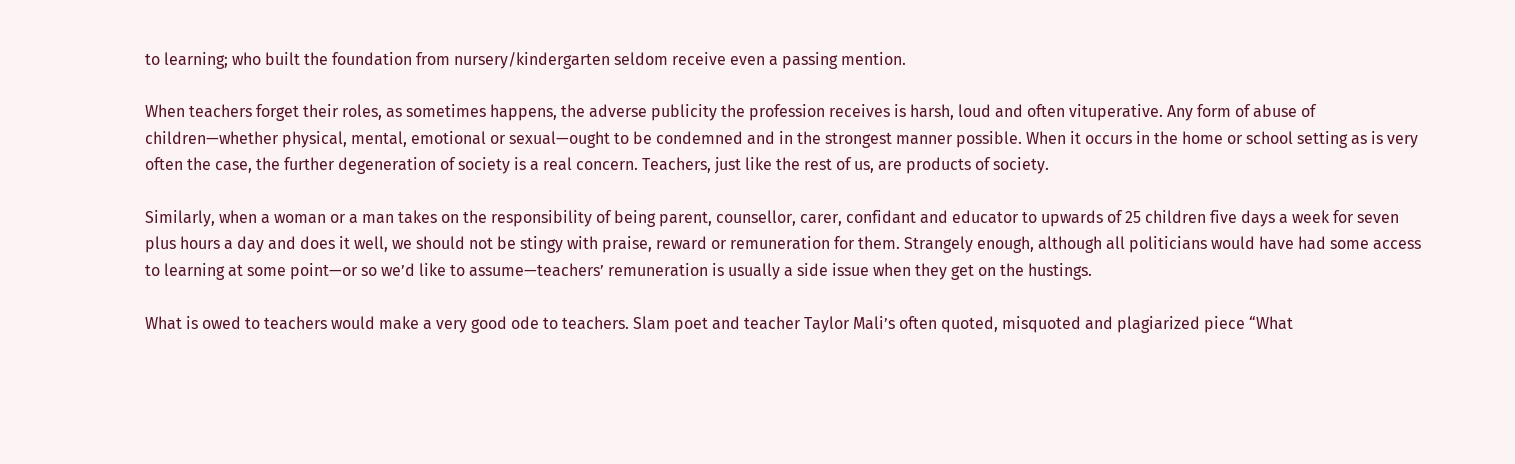to learning; who built the foundation from nursery/kindergarten seldom receive even a passing mention.

When teachers forget their roles, as sometimes happens, the adverse publicity the profession receives is harsh, loud and often vituperative. Any form of abuse of children—whether physical, mental, emotional or sexual—ought to be condemned and in the strongest manner possible. When it occurs in the home or school setting as is very often the case, the further degeneration of society is a real concern. Teachers, just like the rest of us, are products of society.

Similarly, when a woman or a man takes on the responsibility of being parent, counsellor, carer, confidant and educator to upwards of 25 children five days a week for seven plus hours a day and does it well, we should not be stingy with praise, reward or remuneration for them. Strangely enough, although all politicians would have had some access to learning at some point—or so we’d like to assume—teachers’ remuneration is usually a side issue when they get on the hustings.

What is owed to teachers would make a very good ode to teachers. Slam poet and teacher Taylor Mali’s often quoted, misquoted and plagiarized piece “What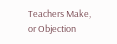Teachers Make, or Objection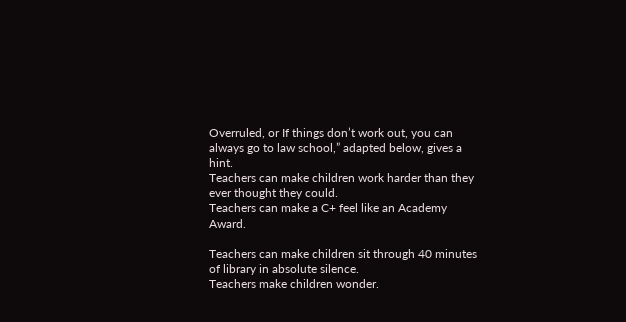Overruled, or If things don’t work out, you can always go to law school,” adapted below, gives a hint.
Teachers can make children work harder than they ever thought they could.
Teachers can make a C+ feel like an Academy Award.

Teachers can make children sit through 40 minutes of library in absolute silence.
Teachers make children wonder.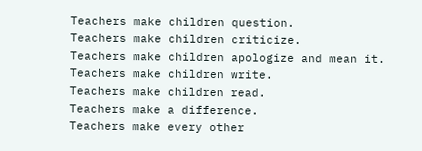Teachers make children question.
Teachers make children criticize.
Teachers make children apologize and mean it.
Teachers make children write.
Teachers make children read.
Teachers make a difference.
Teachers make every other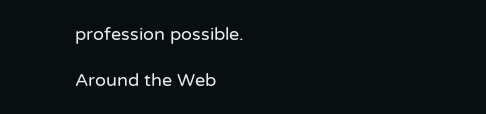profession possible.

Around the Web